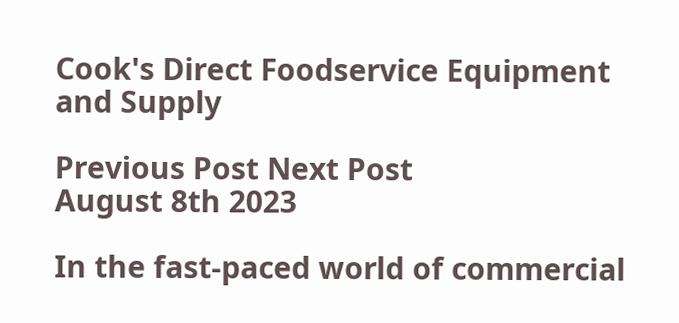Cook's Direct Foodservice Equipment and Supply

Previous Post Next Post
August 8th 2023

In the fast-paced world of commercial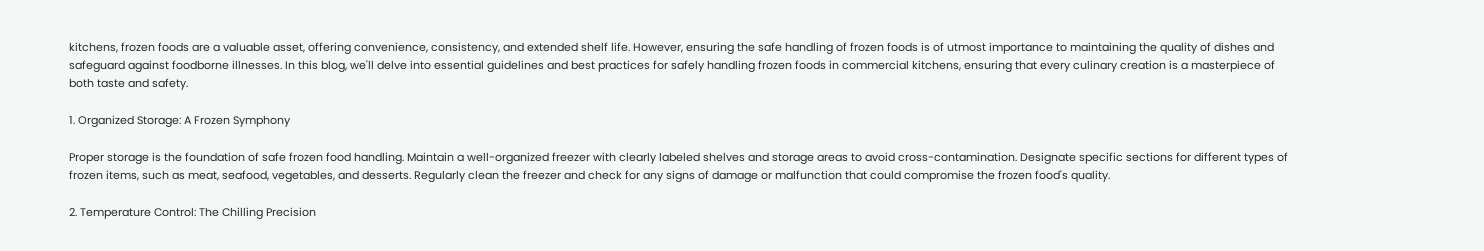kitchens, frozen foods are a valuable asset, offering convenience, consistency, and extended shelf life. However, ensuring the safe handling of frozen foods is of utmost importance to maintaining the quality of dishes and safeguard against foodborne illnesses. In this blog, we'll delve into essential guidelines and best practices for safely handling frozen foods in commercial kitchens, ensuring that every culinary creation is a masterpiece of both taste and safety.

1. Organized Storage: A Frozen Symphony

Proper storage is the foundation of safe frozen food handling. Maintain a well-organized freezer with clearly labeled shelves and storage areas to avoid cross-contamination. Designate specific sections for different types of frozen items, such as meat, seafood, vegetables, and desserts. Regularly clean the freezer and check for any signs of damage or malfunction that could compromise the frozen food's quality.

2. Temperature Control: The Chilling Precision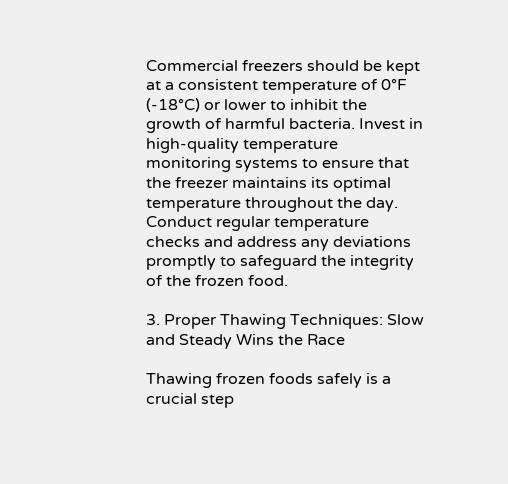Commercial freezers should be kept at a consistent temperature of 0°F (-18°C) or lower to inhibit the growth of harmful bacteria. Invest in high-quality temperature monitoring systems to ensure that the freezer maintains its optimal temperature throughout the day. Conduct regular temperature checks and address any deviations promptly to safeguard the integrity of the frozen food.

3. Proper Thawing Techniques: Slow and Steady Wins the Race

Thawing frozen foods safely is a crucial step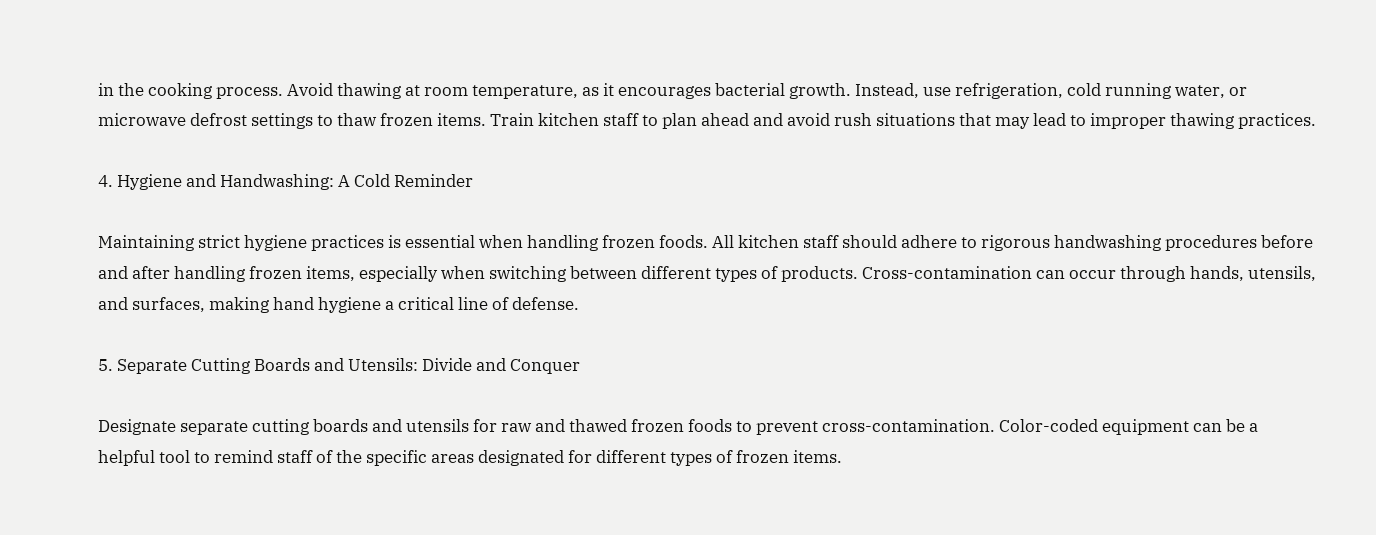in the cooking process. Avoid thawing at room temperature, as it encourages bacterial growth. Instead, use refrigeration, cold running water, or microwave defrost settings to thaw frozen items. Train kitchen staff to plan ahead and avoid rush situations that may lead to improper thawing practices.

4. Hygiene and Handwashing: A Cold Reminder

Maintaining strict hygiene practices is essential when handling frozen foods. All kitchen staff should adhere to rigorous handwashing procedures before and after handling frozen items, especially when switching between different types of products. Cross-contamination can occur through hands, utensils, and surfaces, making hand hygiene a critical line of defense.

5. Separate Cutting Boards and Utensils: Divide and Conquer

Designate separate cutting boards and utensils for raw and thawed frozen foods to prevent cross-contamination. Color-coded equipment can be a helpful tool to remind staff of the specific areas designated for different types of frozen items.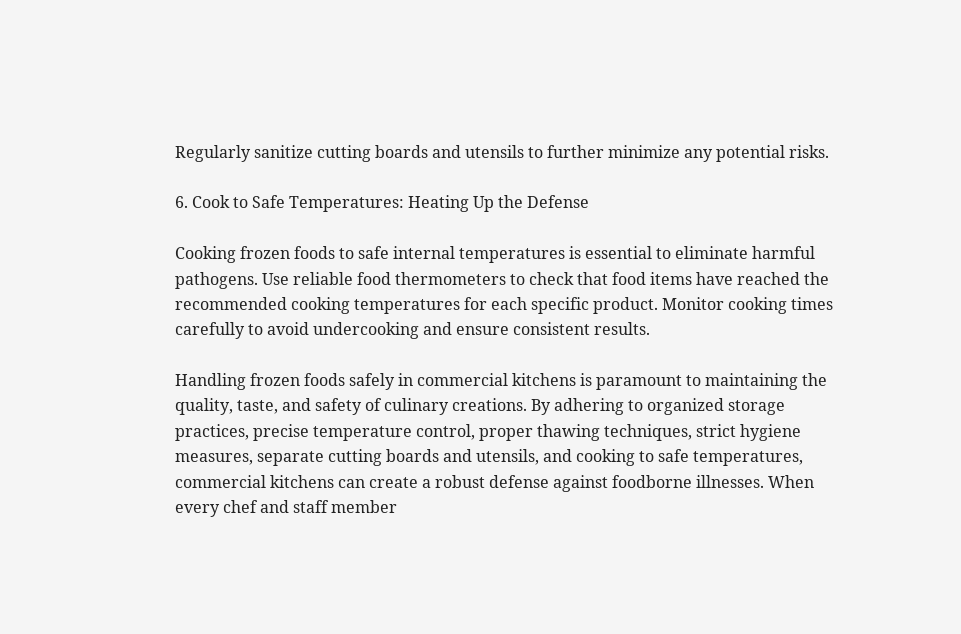Regularly sanitize cutting boards and utensils to further minimize any potential risks.

6. Cook to Safe Temperatures: Heating Up the Defense

Cooking frozen foods to safe internal temperatures is essential to eliminate harmful pathogens. Use reliable food thermometers to check that food items have reached the recommended cooking temperatures for each specific product. Monitor cooking times carefully to avoid undercooking and ensure consistent results.

Handling frozen foods safely in commercial kitchens is paramount to maintaining the quality, taste, and safety of culinary creations. By adhering to organized storage practices, precise temperature control, proper thawing techniques, strict hygiene measures, separate cutting boards and utensils, and cooking to safe temperatures, commercial kitchens can create a robust defense against foodborne illnesses. When every chef and staff member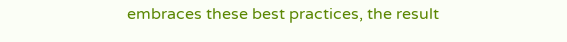embraces these best practices, the result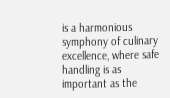is a harmonious symphony of culinary excellence, where safe handling is as important as the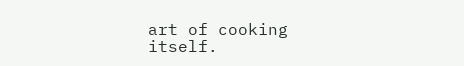art of cooking itself.